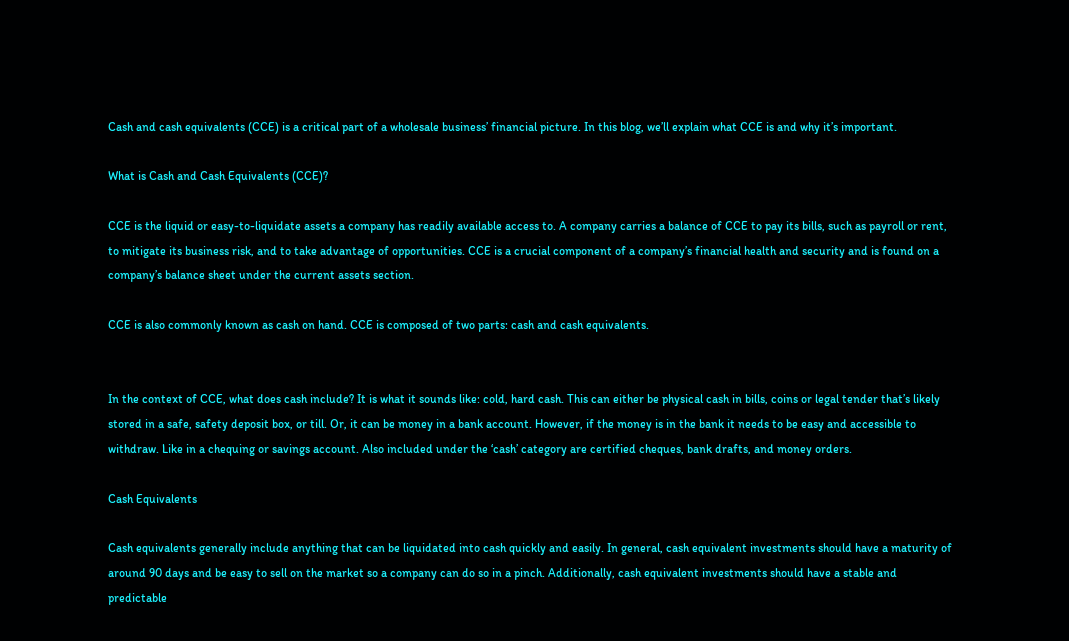Cash and cash equivalents (CCE) is a critical part of a wholesale business’ financial picture. In this blog, we’ll explain what CCE is and why it’s important.

What is Cash and Cash Equivalents (CCE)?

CCE is the liquid or easy-to-liquidate assets a company has readily available access to. A company carries a balance of CCE to pay its bills, such as payroll or rent, to mitigate its business risk, and to take advantage of opportunities. CCE is a crucial component of a company’s financial health and security and is found on a company’s balance sheet under the current assets section.

CCE is also commonly known as cash on hand. CCE is composed of two parts: cash and cash equivalents.


In the context of CCE, what does cash include? It is what it sounds like: cold, hard cash. This can either be physical cash in bills, coins or legal tender that’s likely stored in a safe, safety deposit box, or till. Or, it can be money in a bank account. However, if the money is in the bank it needs to be easy and accessible to withdraw. Like in a chequing or savings account. Also included under the ‘cash’ category are certified cheques, bank drafts, and money orders.

Cash Equivalents

Cash equivalents generally include anything that can be liquidated into cash quickly and easily. In general, cash equivalent investments should have a maturity of around 90 days and be easy to sell on the market so a company can do so in a pinch. Additionally, cash equivalent investments should have a stable and predictable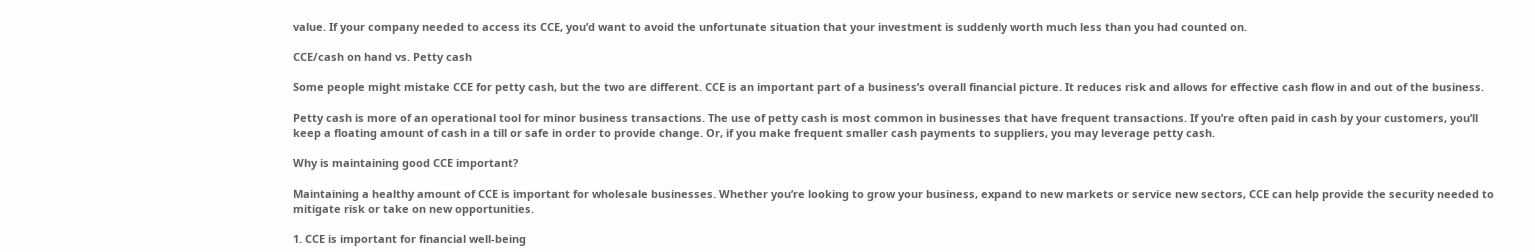value. If your company needed to access its CCE, you’d want to avoid the unfortunate situation that your investment is suddenly worth much less than you had counted on.

CCE/cash on hand vs. Petty cash

Some people might mistake CCE for petty cash, but the two are different. CCE is an important part of a business’s overall financial picture. It reduces risk and allows for effective cash flow in and out of the business.

Petty cash is more of an operational tool for minor business transactions. The use of petty cash is most common in businesses that have frequent transactions. If you’re often paid in cash by your customers, you’ll keep a floating amount of cash in a till or safe in order to provide change. Or, if you make frequent smaller cash payments to suppliers, you may leverage petty cash.

Why is maintaining good CCE important?

Maintaining a healthy amount of CCE is important for wholesale businesses. Whether you’re looking to grow your business, expand to new markets or service new sectors, CCE can help provide the security needed to mitigate risk or take on new opportunities.

1. CCE is important for financial well-being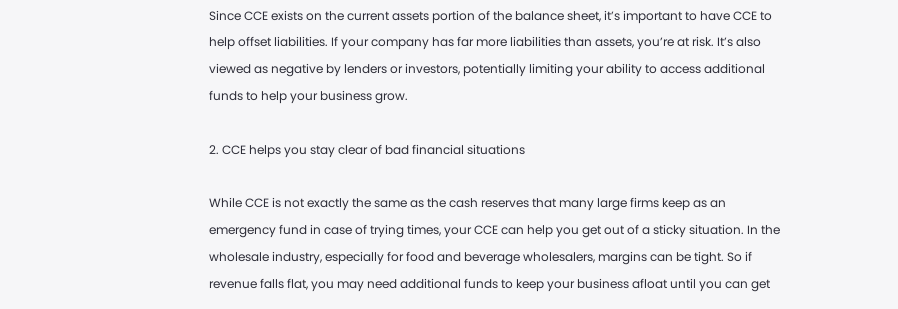Since CCE exists on the current assets portion of the balance sheet, it’s important to have CCE to help offset liabilities. If your company has far more liabilities than assets, you’re at risk. It’s also viewed as negative by lenders or investors, potentially limiting your ability to access additional funds to help your business grow.

2. CCE helps you stay clear of bad financial situations

While CCE is not exactly the same as the cash reserves that many large firms keep as an emergency fund in case of trying times, your CCE can help you get out of a sticky situation. In the wholesale industry, especially for food and beverage wholesalers, margins can be tight. So if revenue falls flat, you may need additional funds to keep your business afloat until you can get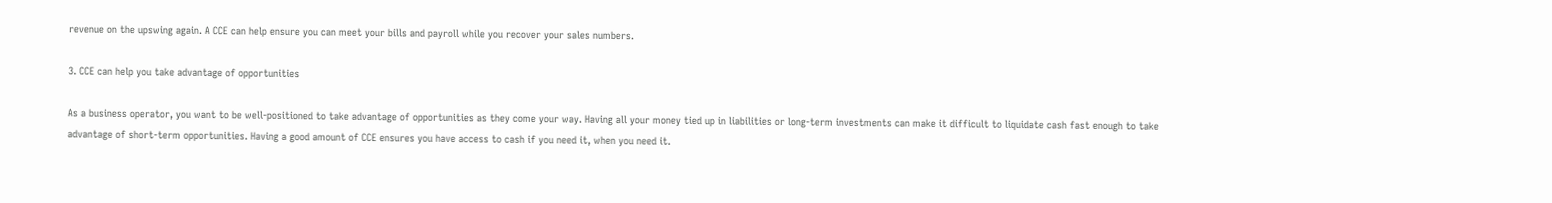revenue on the upswing again. A CCE can help ensure you can meet your bills and payroll while you recover your sales numbers.

3. CCE can help you take advantage of opportunities

As a business operator, you want to be well-positioned to take advantage of opportunities as they come your way. Having all your money tied up in liabilities or long-term investments can make it difficult to liquidate cash fast enough to take advantage of short-term opportunities. Having a good amount of CCE ensures you have access to cash if you need it, when you need it.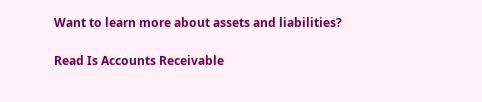Want to learn more about assets and liabilities?

Read Is Accounts Receivable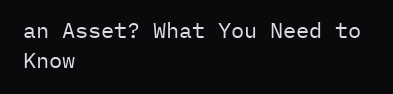an Asset? What You Need to Know